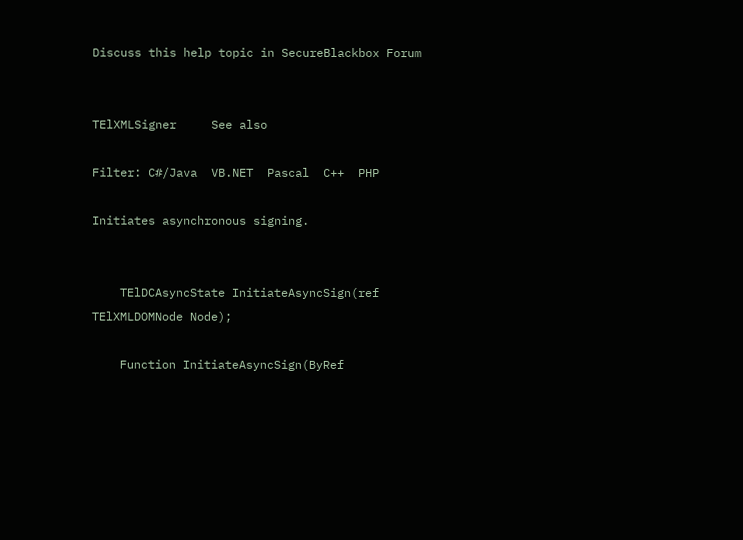Discuss this help topic in SecureBlackbox Forum


TElXMLSigner     See also

Filter: C#/Java  VB.NET  Pascal  C++  PHP

Initiates asynchronous signing.


    TElDCAsyncState InitiateAsyncSign(ref TElXMLDOMNode Node);

    Function InitiateAsyncSign(ByRef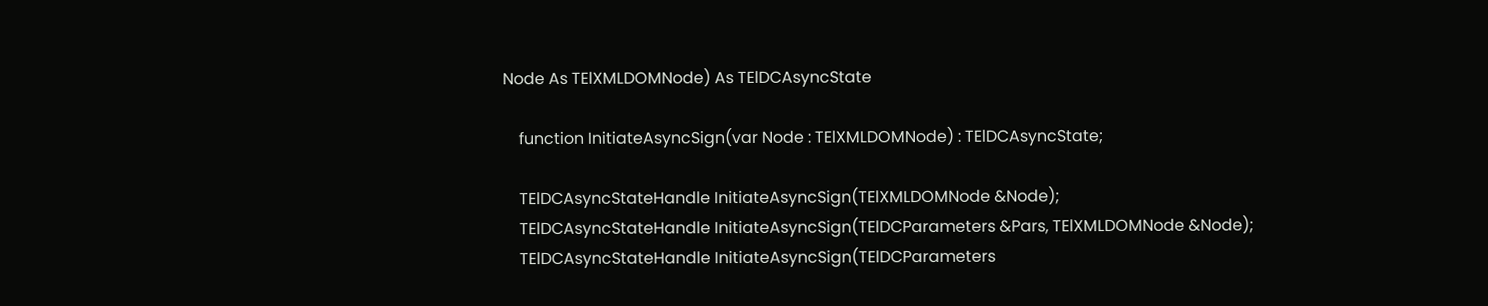Node As TElXMLDOMNode) As TElDCAsyncState

    function InitiateAsyncSign(var Node : TElXMLDOMNode) : TElDCAsyncState;

    TElDCAsyncStateHandle InitiateAsyncSign(TElXMLDOMNode &Node);
    TElDCAsyncStateHandle InitiateAsyncSign(TElDCParameters &Pars, TElXMLDOMNode &Node);
    TElDCAsyncStateHandle InitiateAsyncSign(TElDCParameters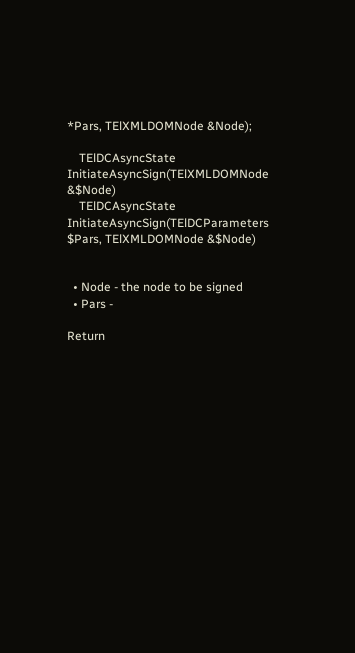*Pars, TElXMLDOMNode &Node);

    TElDCAsyncState InitiateAsyncSign(TElXMLDOMNode &$Node)
    TElDCAsyncState InitiateAsyncSign(TElDCParameters $Pars, TElXMLDOMNode &$Node)


  • Node - the node to be signed
  • Pars -

Return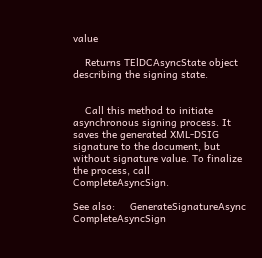value

    Returns TElDCAsyncState object describing the signing state.


    Call this method to initiate asynchronous signing process. It saves the generated XML-DSIG signature to the document, but without signature value. To finalize the process, call CompleteAsyncSign.

See also:     GenerateSignatureAsync     CompleteAsyncSign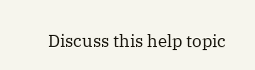Discuss this help topic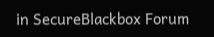in SecureBlackbox Forum